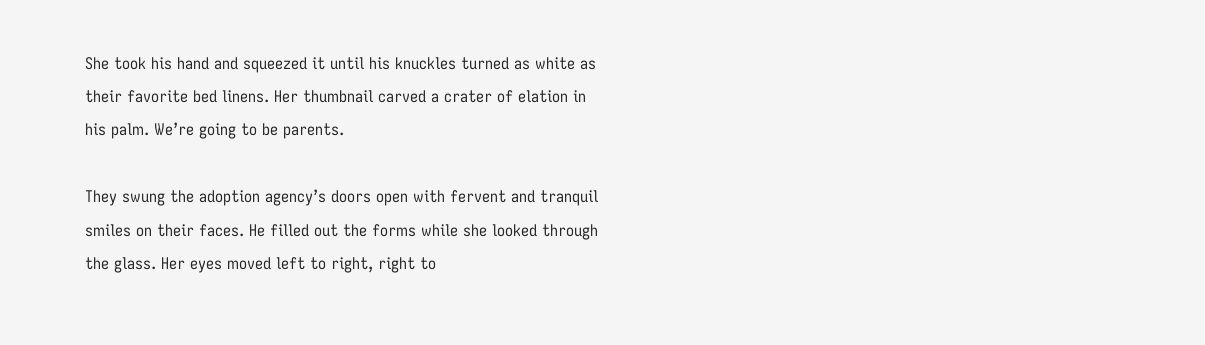She took his hand and squeezed it until his knuckles turned as white as their favorite bed linens. Her thumbnail carved a crater of elation in his palm. We’re going to be parents.

They swung the adoption agency’s doors open with fervent and tranquil smiles on their faces. He filled out the forms while she looked through the glass. Her eyes moved left to right, right to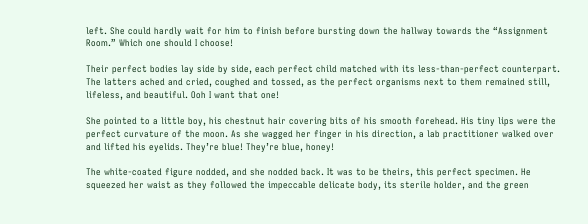left. She could hardly wait for him to finish before bursting down the hallway towards the “Assignment Room.” Which one should I choose!

Their perfect bodies lay side by side, each perfect child matched with its less-than-perfect counterpart. The latters ached and cried, coughed and tossed, as the perfect organisms next to them remained still, lifeless, and beautiful. Ooh I want that one!

She pointed to a little boy, his chestnut hair covering bits of his smooth forehead. His tiny lips were the perfect curvature of the moon. As she wagged her finger in his direction, a lab practitioner walked over and lifted his eyelids. They’re blue! They’re blue, honey!

The white-coated figure nodded, and she nodded back. It was to be theirs, this perfect specimen. He squeezed her waist as they followed the impeccable delicate body, its sterile holder, and the green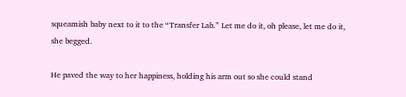squeamish baby next to it to the “Transfer Lab.” Let me do it, oh please, let me do it, she begged.

He paved the way to her happiness, holding his arm out so she could stand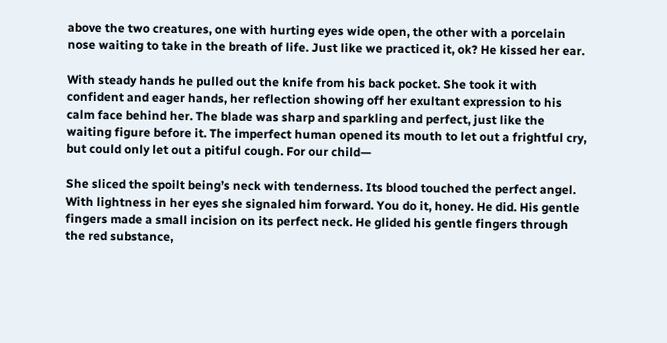above the two creatures, one with hurting eyes wide open, the other with a porcelain nose waiting to take in the breath of life. Just like we practiced it, ok? He kissed her ear.

With steady hands he pulled out the knife from his back pocket. She took it with confident and eager hands, her reflection showing off her exultant expression to his calm face behind her. The blade was sharp and sparkling and perfect, just like the waiting figure before it. The imperfect human opened its mouth to let out a frightful cry, but could only let out a pitiful cough. For our child—

She sliced the spoilt being’s neck with tenderness. Its blood touched the perfect angel. With lightness in her eyes she signaled him forward. You do it, honey. He did. His gentle fingers made a small incision on its perfect neck. He glided his gentle fingers through the red substance,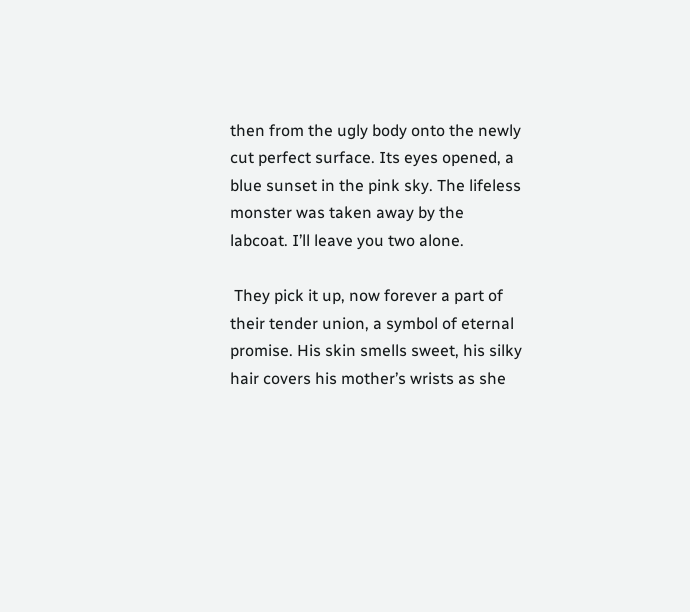then from the ugly body onto the newly cut perfect surface. Its eyes opened, a blue sunset in the pink sky. The lifeless monster was taken away by the labcoat. I’ll leave you two alone.

 They pick it up, now forever a part of their tender union, a symbol of eternal promise. His skin smells sweet, his silky hair covers his mother’s wrists as she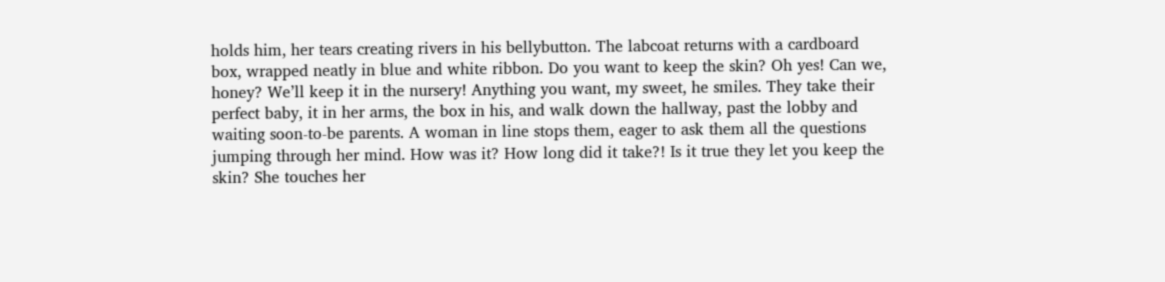holds him, her tears creating rivers in his bellybutton. The labcoat returns with a cardboard box, wrapped neatly in blue and white ribbon. Do you want to keep the skin? Oh yes! Can we, honey? We’ll keep it in the nursery! Anything you want, my sweet, he smiles. They take their perfect baby, it in her arms, the box in his, and walk down the hallway, past the lobby and waiting soon-to-be parents. A woman in line stops them, eager to ask them all the questions jumping through her mind. How was it? How long did it take?! Is it true they let you keep the skin? She touches her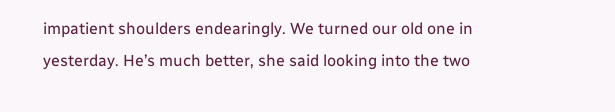impatient shoulders endearingly. We turned our old one in yesterday. He’s much better, she said looking into the two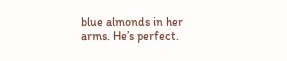blue almonds in her arms. He’s perfect.